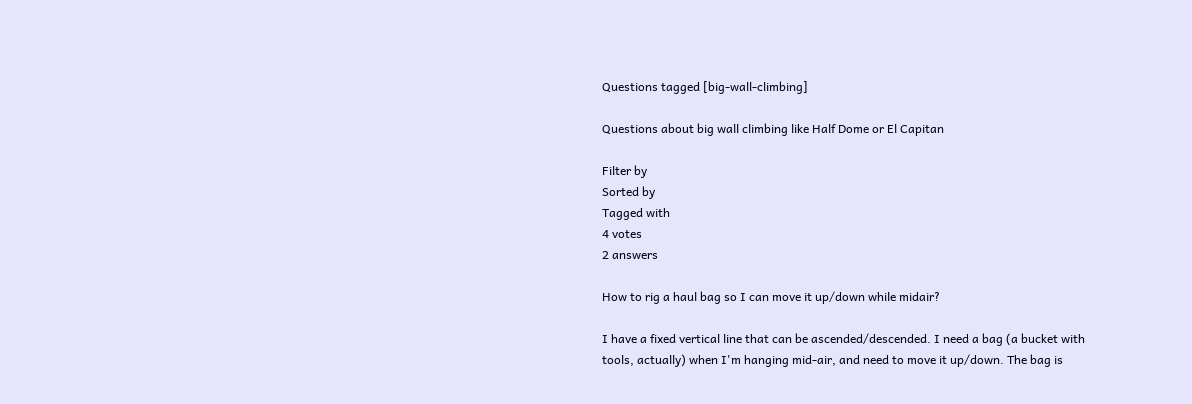Questions tagged [big-wall-climbing]

Questions about big wall climbing like Half Dome or El Capitan

Filter by
Sorted by
Tagged with
4 votes
2 answers

How to rig a haul bag so I can move it up/down while midair?

I have a fixed vertical line that can be ascended/descended. I need a bag (a bucket with tools, actually) when I'm hanging mid-air, and need to move it up/down. The bag is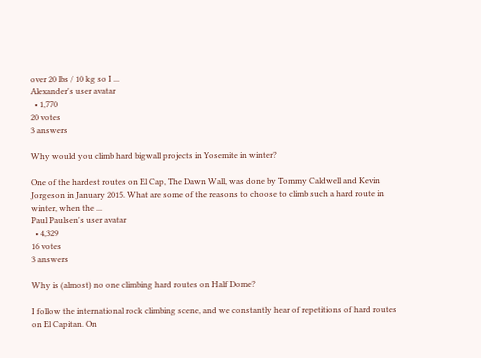over 20 lbs / 10 kg so I ...
Alexander's user avatar
  • 1,770
20 votes
3 answers

Why would you climb hard bigwall projects in Yosemite in winter?

One of the hardest routes on El Cap, The Dawn Wall, was done by Tommy Caldwell and Kevin Jorgeson in January 2015. What are some of the reasons to choose to climb such a hard route in winter, when the ...
Paul Paulsen's user avatar
  • 4,329
16 votes
3 answers

Why is (almost) no one climbing hard routes on Half Dome?

I follow the international rock climbing scene, and we constantly hear of repetitions of hard routes on El Capitan. On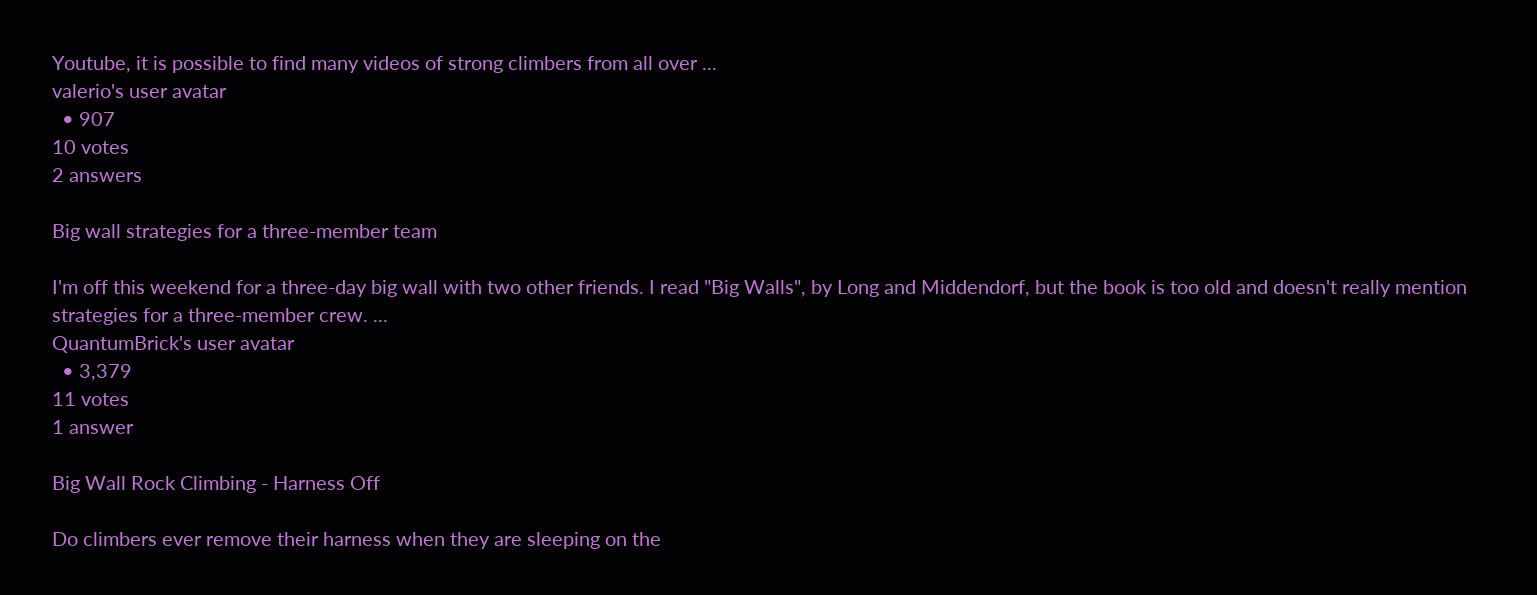Youtube, it is possible to find many videos of strong climbers from all over ...
valerio's user avatar
  • 907
10 votes
2 answers

Big wall strategies for a three-member team

I'm off this weekend for a three-day big wall with two other friends. I read "Big Walls", by Long and Middendorf, but the book is too old and doesn't really mention strategies for a three-member crew. ...
QuantumBrick's user avatar
  • 3,379
11 votes
1 answer

Big Wall Rock Climbing - Harness Off

Do climbers ever remove their harness when they are sleeping on the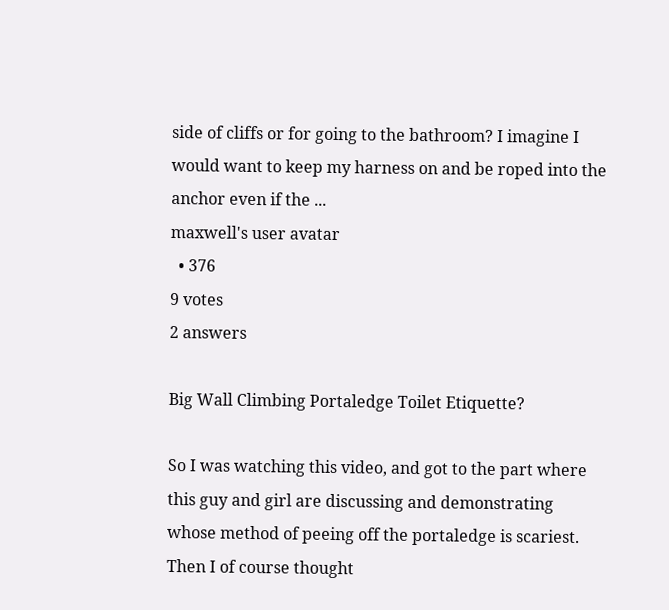side of cliffs or for going to the bathroom? I imagine I would want to keep my harness on and be roped into the anchor even if the ...
maxwell's user avatar
  • 376
9 votes
2 answers

Big Wall Climbing Portaledge Toilet Etiquette?

So I was watching this video, and got to the part where this guy and girl are discussing and demonstrating whose method of peeing off the portaledge is scariest. Then I of course thought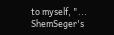to myself, "...
ShemSeger's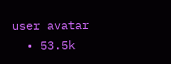user avatar
  • 53.5k